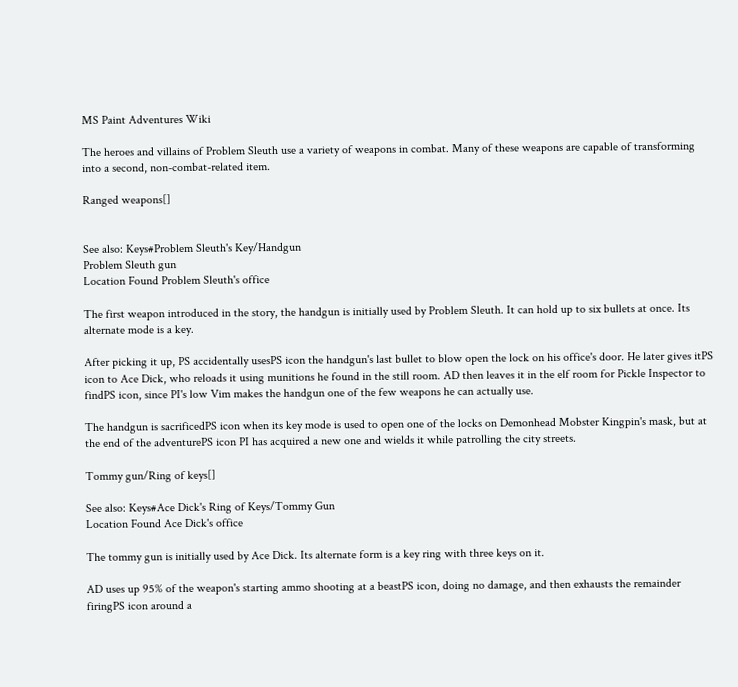MS Paint Adventures Wiki

The heroes and villains of Problem Sleuth use a variety of weapons in combat. Many of these weapons are capable of transforming into a second, non-combat-related item.

Ranged weapons[]


See also: Keys#Problem Sleuth's Key/Handgun
Problem Sleuth gun
Location Found Problem Sleuth's office

The first weapon introduced in the story, the handgun is initially used by Problem Sleuth. It can hold up to six bullets at once. Its alternate mode is a key.

After picking it up, PS accidentally usesPS icon the handgun's last bullet to blow open the lock on his office's door. He later gives itPS icon to Ace Dick, who reloads it using munitions he found in the still room. AD then leaves it in the elf room for Pickle Inspector to findPS icon, since PI's low Vim makes the handgun one of the few weapons he can actually use.

The handgun is sacrificedPS icon when its key mode is used to open one of the locks on Demonhead Mobster Kingpin's mask, but at the end of the adventurePS icon PI has acquired a new one and wields it while patrolling the city streets.

Tommy gun/Ring of keys[]

See also: Keys#Ace Dick's Ring of Keys/Tommy Gun
Location Found Ace Dick's office

The tommy gun is initially used by Ace Dick. Its alternate form is a key ring with three keys on it.

AD uses up 95% of the weapon's starting ammo shooting at a beastPS icon, doing no damage, and then exhausts the remainder firingPS icon around a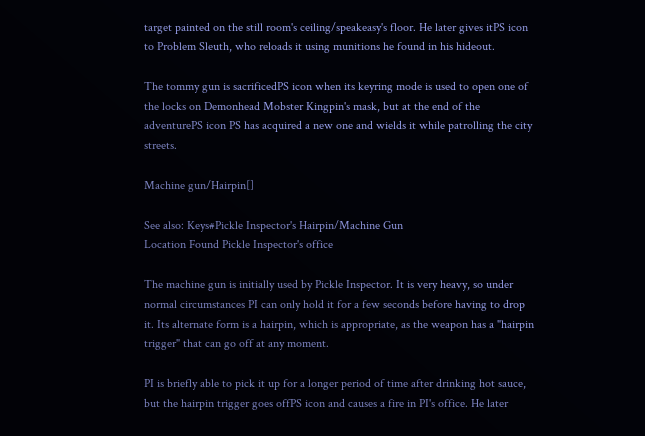target painted on the still room's ceiling/speakeasy's floor. He later gives itPS icon to Problem Sleuth, who reloads it using munitions he found in his hideout.

The tommy gun is sacrificedPS icon when its keyring mode is used to open one of the locks on Demonhead Mobster Kingpin's mask, but at the end of the adventurePS icon PS has acquired a new one and wields it while patrolling the city streets.

Machine gun/Hairpin[]

See also: Keys#Pickle Inspector's Hairpin/Machine Gun
Location Found Pickle Inspector's office

The machine gun is initially used by Pickle Inspector. It is very heavy, so under normal circumstances PI can only hold it for a few seconds before having to drop it. Its alternate form is a hairpin, which is appropriate, as the weapon has a "hairpin trigger" that can go off at any moment.

PI is briefly able to pick it up for a longer period of time after drinking hot sauce, but the hairpin trigger goes offPS icon and causes a fire in PI's office. He later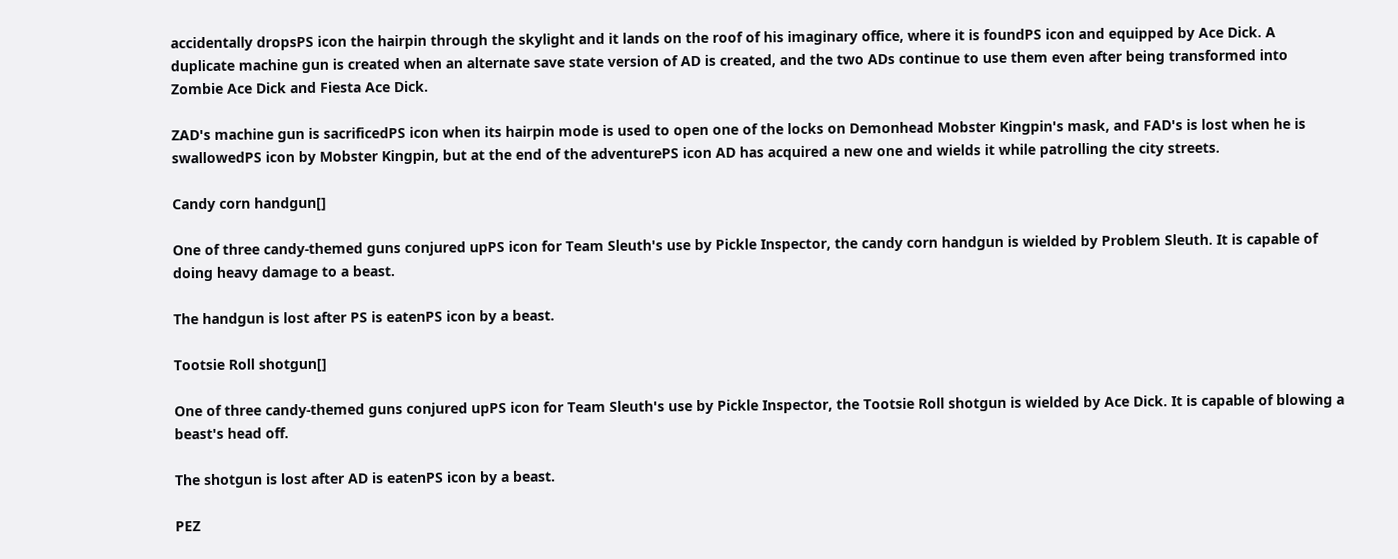accidentally dropsPS icon the hairpin through the skylight and it lands on the roof of his imaginary office, where it is foundPS icon and equipped by Ace Dick. A duplicate machine gun is created when an alternate save state version of AD is created, and the two ADs continue to use them even after being transformed into Zombie Ace Dick and Fiesta Ace Dick.

ZAD's machine gun is sacrificedPS icon when its hairpin mode is used to open one of the locks on Demonhead Mobster Kingpin's mask, and FAD's is lost when he is swallowedPS icon by Mobster Kingpin, but at the end of the adventurePS icon AD has acquired a new one and wields it while patrolling the city streets.

Candy corn handgun[]

One of three candy-themed guns conjured upPS icon for Team Sleuth's use by Pickle Inspector, the candy corn handgun is wielded by Problem Sleuth. It is capable of doing heavy damage to a beast.

The handgun is lost after PS is eatenPS icon by a beast.

Tootsie Roll shotgun[]

One of three candy-themed guns conjured upPS icon for Team Sleuth's use by Pickle Inspector, the Tootsie Roll shotgun is wielded by Ace Dick. It is capable of blowing a beast's head off.

The shotgun is lost after AD is eatenPS icon by a beast.

PEZ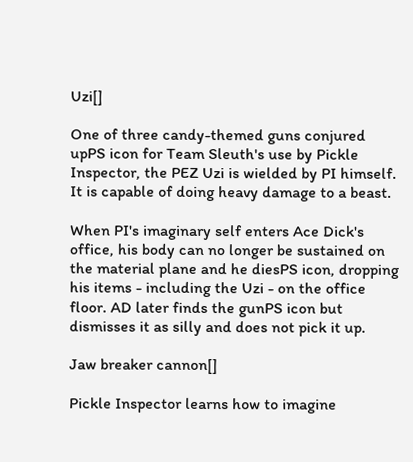Uzi[]

One of three candy-themed guns conjured upPS icon for Team Sleuth's use by Pickle Inspector, the PEZ Uzi is wielded by PI himself. It is capable of doing heavy damage to a beast.

When PI's imaginary self enters Ace Dick's office, his body can no longer be sustained on the material plane and he diesPS icon, dropping his items - including the Uzi - on the office floor. AD later finds the gunPS icon but dismisses it as silly and does not pick it up.

Jaw breaker cannon[]

Pickle Inspector learns how to imagine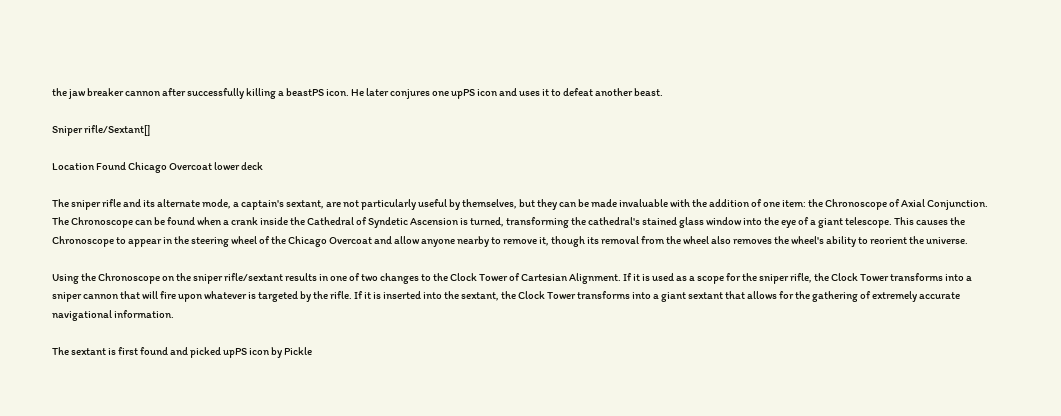the jaw breaker cannon after successfully killing a beastPS icon. He later conjures one upPS icon and uses it to defeat another beast.

Sniper rifle/Sextant[]

Location Found Chicago Overcoat lower deck

The sniper rifle and its alternate mode, a captain's sextant, are not particularly useful by themselves, but they can be made invaluable with the addition of one item: the Chronoscope of Axial Conjunction. The Chronoscope can be found when a crank inside the Cathedral of Syndetic Ascension is turned, transforming the cathedral's stained glass window into the eye of a giant telescope. This causes the Chronoscope to appear in the steering wheel of the Chicago Overcoat and allow anyone nearby to remove it, though its removal from the wheel also removes the wheel's ability to reorient the universe.

Using the Chronoscope on the sniper rifle/sextant results in one of two changes to the Clock Tower of Cartesian Alignment. If it is used as a scope for the sniper rifle, the Clock Tower transforms into a sniper cannon that will fire upon whatever is targeted by the rifle. If it is inserted into the sextant, the Clock Tower transforms into a giant sextant that allows for the gathering of extremely accurate navigational information.

The sextant is first found and picked upPS icon by Pickle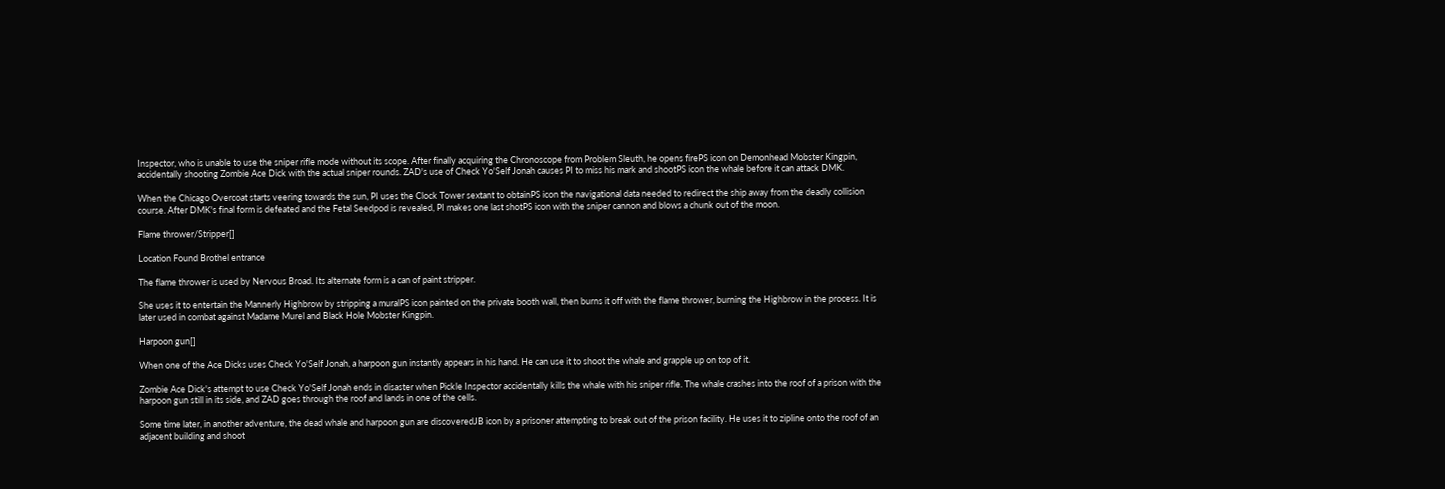Inspector, who is unable to use the sniper rifle mode without its scope. After finally acquiring the Chronoscope from Problem Sleuth, he opens firePS icon on Demonhead Mobster Kingpin, accidentally shooting Zombie Ace Dick with the actual sniper rounds. ZAD's use of Check Yo'Self Jonah causes PI to miss his mark and shootPS icon the whale before it can attack DMK.

When the Chicago Overcoat starts veering towards the sun, PI uses the Clock Tower sextant to obtainPS icon the navigational data needed to redirect the ship away from the deadly collision course. After DMK's final form is defeated and the Fetal Seedpod is revealed, PI makes one last shotPS icon with the sniper cannon and blows a chunk out of the moon.

Flame thrower/Stripper[]

Location Found Brothel entrance

The flame thrower is used by Nervous Broad. Its alternate form is a can of paint stripper.

She uses it to entertain the Mannerly Highbrow by stripping a muralPS icon painted on the private booth wall, then burns it off with the flame thrower, burning the Highbrow in the process. It is later used in combat against Madame Murel and Black Hole Mobster Kingpin.

Harpoon gun[]

When one of the Ace Dicks uses Check Yo'Self Jonah, a harpoon gun instantly appears in his hand. He can use it to shoot the whale and grapple up on top of it.

Zombie Ace Dick's attempt to use Check Yo'Self Jonah ends in disaster when Pickle Inspector accidentally kills the whale with his sniper rifle. The whale crashes into the roof of a prison with the harpoon gun still in its side, and ZAD goes through the roof and lands in one of the cells.

Some time later, in another adventure, the dead whale and harpoon gun are discoveredJB icon by a prisoner attempting to break out of the prison facility. He uses it to zipline onto the roof of an adjacent building and shoot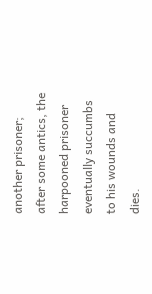another prisoner; after some antics, the harpooned prisoner eventually succumbs to his wounds and dies.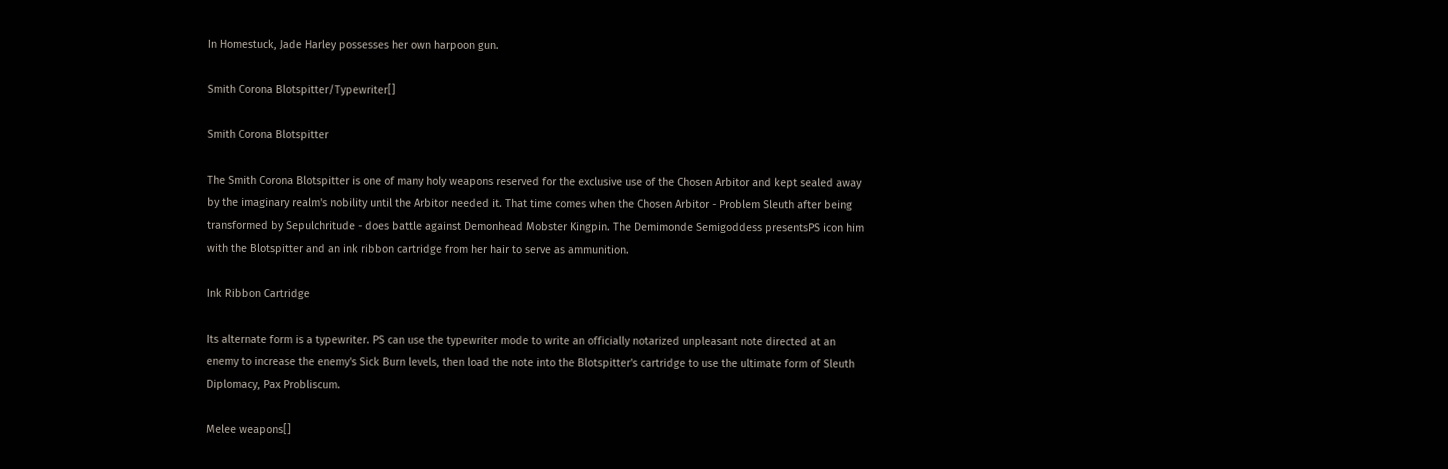In Homestuck, Jade Harley possesses her own harpoon gun.

Smith Corona Blotspitter/Typewriter[]

Smith Corona Blotspitter

The Smith Corona Blotspitter is one of many holy weapons reserved for the exclusive use of the Chosen Arbitor and kept sealed away by the imaginary realm's nobility until the Arbitor needed it. That time comes when the Chosen Arbitor - Problem Sleuth after being transformed by Sepulchritude - does battle against Demonhead Mobster Kingpin. The Demimonde Semigoddess presentsPS icon him with the Blotspitter and an ink ribbon cartridge from her hair to serve as ammunition.

Ink Ribbon Cartridge

Its alternate form is a typewriter. PS can use the typewriter mode to write an officially notarized unpleasant note directed at an enemy to increase the enemy's Sick Burn levels, then load the note into the Blotspitter's cartridge to use the ultimate form of Sleuth Diplomacy, Pax Probliscum.

Melee weapons[]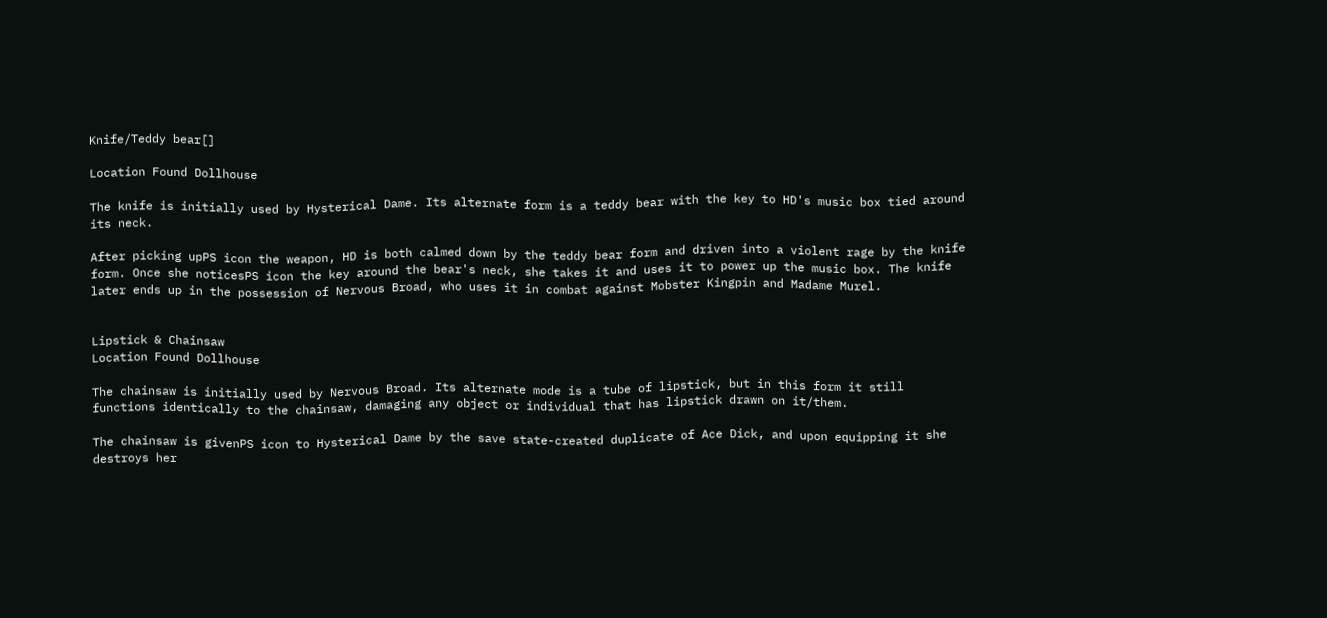Knife/Teddy bear[]

Location Found Dollhouse

The knife is initially used by Hysterical Dame. Its alternate form is a teddy bear with the key to HD's music box tied around its neck.

After picking upPS icon the weapon, HD is both calmed down by the teddy bear form and driven into a violent rage by the knife form. Once she noticesPS icon the key around the bear's neck, she takes it and uses it to power up the music box. The knife later ends up in the possession of Nervous Broad, who uses it in combat against Mobster Kingpin and Madame Murel.


Lipstick & Chainsaw
Location Found Dollhouse

The chainsaw is initially used by Nervous Broad. Its alternate mode is a tube of lipstick, but in this form it still functions identically to the chainsaw, damaging any object or individual that has lipstick drawn on it/them.

The chainsaw is givenPS icon to Hysterical Dame by the save state-created duplicate of Ace Dick, and upon equipping it she destroys her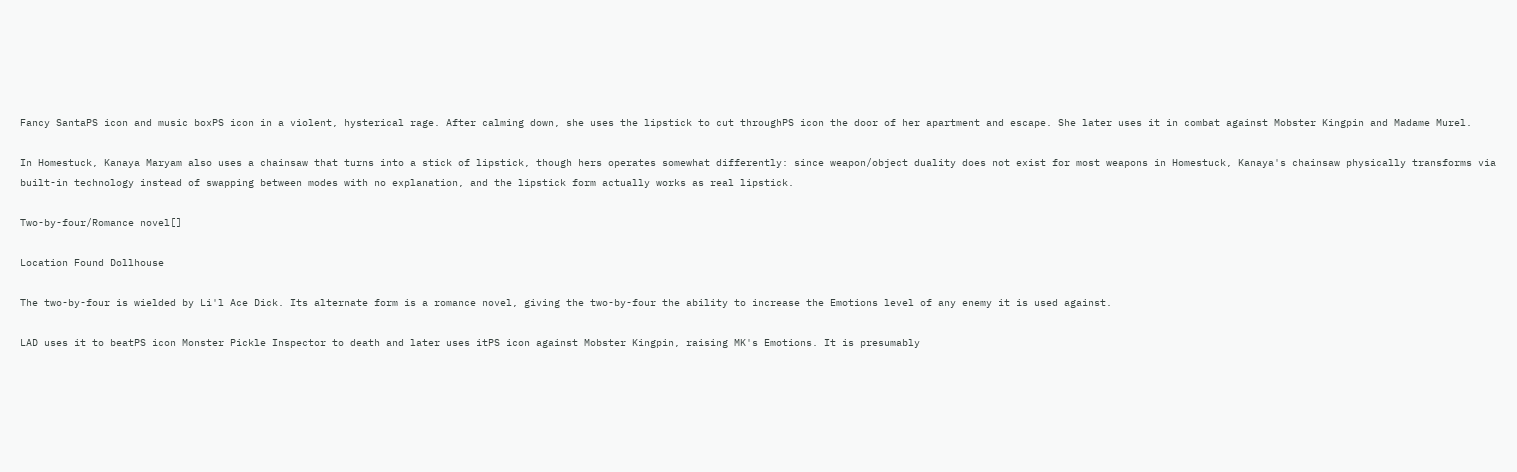Fancy SantaPS icon and music boxPS icon in a violent, hysterical rage. After calming down, she uses the lipstick to cut throughPS icon the door of her apartment and escape. She later uses it in combat against Mobster Kingpin and Madame Murel.

In Homestuck, Kanaya Maryam also uses a chainsaw that turns into a stick of lipstick, though hers operates somewhat differently: since weapon/object duality does not exist for most weapons in Homestuck, Kanaya's chainsaw physically transforms via built-in technology instead of swapping between modes with no explanation, and the lipstick form actually works as real lipstick.

Two-by-four/Romance novel[]

Location Found Dollhouse

The two-by-four is wielded by Li'l Ace Dick. Its alternate form is a romance novel, giving the two-by-four the ability to increase the Emotions level of any enemy it is used against.

LAD uses it to beatPS icon Monster Pickle Inspector to death and later uses itPS icon against Mobster Kingpin, raising MK's Emotions. It is presumably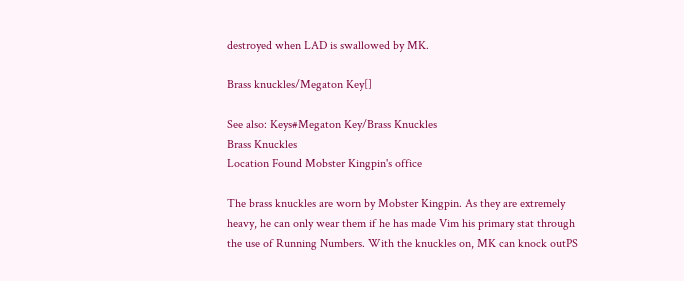destroyed when LAD is swallowed by MK.

Brass knuckles/Megaton Key[]

See also: Keys#Megaton Key/Brass Knuckles
Brass Knuckles
Location Found Mobster Kingpin's office

The brass knuckles are worn by Mobster Kingpin. As they are extremely heavy, he can only wear them if he has made Vim his primary stat through the use of Running Numbers. With the knuckles on, MK can knock outPS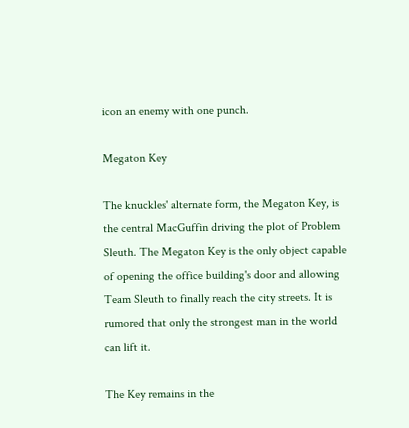icon an enemy with one punch.

Megaton Key

The knuckles' alternate form, the Megaton Key, is the central MacGuffin driving the plot of Problem Sleuth. The Megaton Key is the only object capable of opening the office building's door and allowing Team Sleuth to finally reach the city streets. It is rumored that only the strongest man in the world can lift it.

The Key remains in the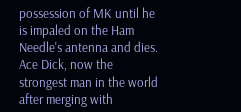possession of MK until he is impaled on the Ham Needle's antenna and dies. Ace Dick, now the strongest man in the world after merging with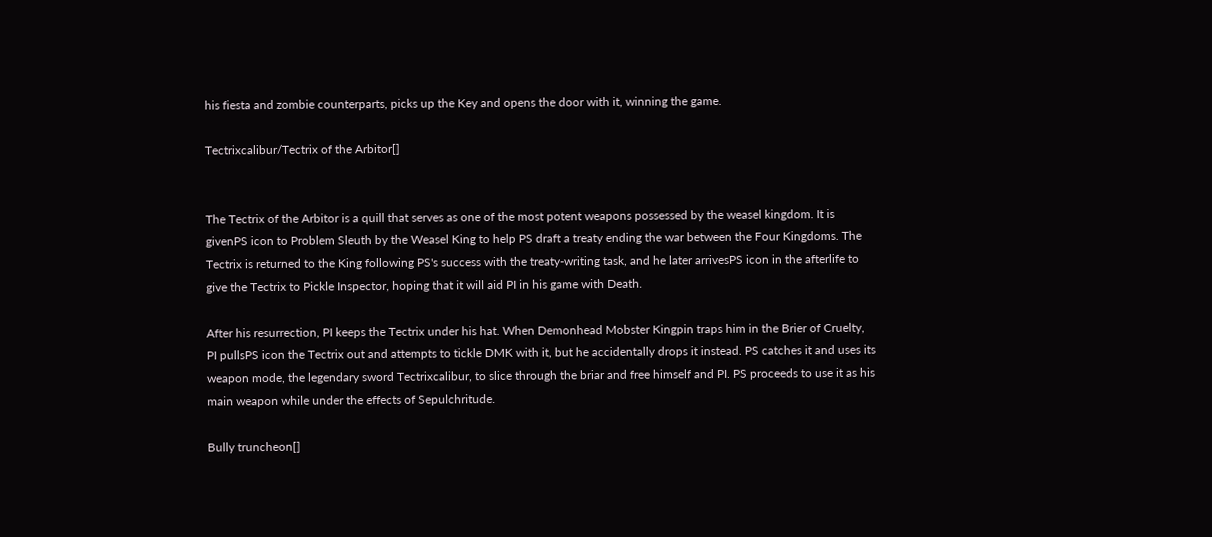his fiesta and zombie counterparts, picks up the Key and opens the door with it, winning the game.

Tectrixcalibur/Tectrix of the Arbitor[]


The Tectrix of the Arbitor is a quill that serves as one of the most potent weapons possessed by the weasel kingdom. It is givenPS icon to Problem Sleuth by the Weasel King to help PS draft a treaty ending the war between the Four Kingdoms. The Tectrix is returned to the King following PS's success with the treaty-writing task, and he later arrivesPS icon in the afterlife to give the Tectrix to Pickle Inspector, hoping that it will aid PI in his game with Death.

After his resurrection, PI keeps the Tectrix under his hat. When Demonhead Mobster Kingpin traps him in the Brier of Cruelty, PI pullsPS icon the Tectrix out and attempts to tickle DMK with it, but he accidentally drops it instead. PS catches it and uses its weapon mode, the legendary sword Tectrixcalibur, to slice through the briar and free himself and PI. PS proceeds to use it as his main weapon while under the effects of Sepulchritude.

Bully truncheon[]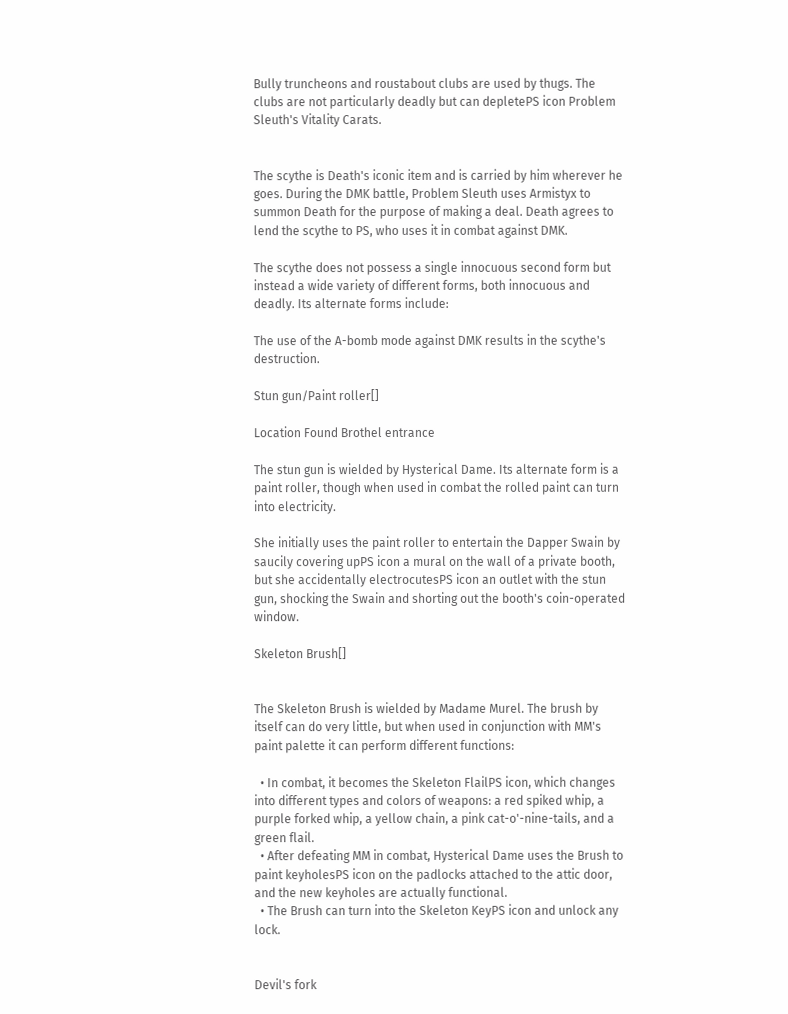Bully truncheons and roustabout clubs are used by thugs. The clubs are not particularly deadly but can depletePS icon Problem Sleuth's Vitality Carats.


The scythe is Death's iconic item and is carried by him wherever he goes. During the DMK battle, Problem Sleuth uses Armistyx to summon Death for the purpose of making a deal. Death agrees to lend the scythe to PS, who uses it in combat against DMK.

The scythe does not possess a single innocuous second form but instead a wide variety of different forms, both innocuous and deadly. Its alternate forms include:

The use of the A-bomb mode against DMK results in the scythe's destruction.

Stun gun/Paint roller[]

Location Found Brothel entrance

The stun gun is wielded by Hysterical Dame. Its alternate form is a paint roller, though when used in combat the rolled paint can turn into electricity.

She initially uses the paint roller to entertain the Dapper Swain by saucily covering upPS icon a mural on the wall of a private booth, but she accidentally electrocutesPS icon an outlet with the stun gun, shocking the Swain and shorting out the booth's coin-operated window.

Skeleton Brush[]


The Skeleton Brush is wielded by Madame Murel. The brush by itself can do very little, but when used in conjunction with MM's paint palette it can perform different functions:

  • In combat, it becomes the Skeleton FlailPS icon, which changes into different types and colors of weapons: a red spiked whip, a purple forked whip, a yellow chain, a pink cat-o'-nine-tails, and a green flail.
  • After defeating MM in combat, Hysterical Dame uses the Brush to paint keyholesPS icon on the padlocks attached to the attic door, and the new keyholes are actually functional.
  • The Brush can turn into the Skeleton KeyPS icon and unlock any lock.


Devil's fork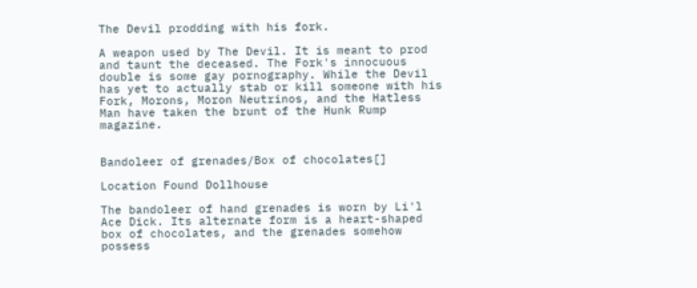The Devil prodding with his fork.

A weapon used by The Devil. It is meant to prod and taunt the deceased. The Fork's innocuous double is some gay pornography. While the Devil has yet to actually stab or kill someone with his Fork, Morons, Moron Neutrinos, and the Hatless Man have taken the brunt of the Hunk Rump magazine.


Bandoleer of grenades/Box of chocolates[]

Location Found Dollhouse

The bandoleer of hand grenades is worn by Li'l Ace Dick. Its alternate form is a heart-shaped box of chocolates, and the grenades somehow possess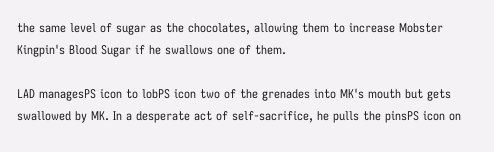the same level of sugar as the chocolates, allowing them to increase Mobster Kingpin's Blood Sugar if he swallows one of them.

LAD managesPS icon to lobPS icon two of the grenades into MK's mouth but gets swallowed by MK. In a desperate act of self-sacrifice, he pulls the pinsPS icon on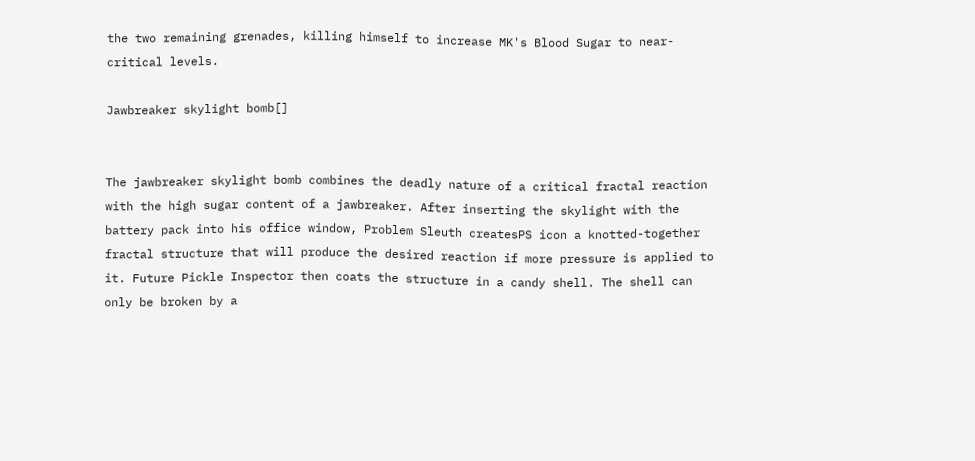the two remaining grenades, killing himself to increase MK's Blood Sugar to near-critical levels.

Jawbreaker skylight bomb[]


The jawbreaker skylight bomb combines the deadly nature of a critical fractal reaction with the high sugar content of a jawbreaker. After inserting the skylight with the battery pack into his office window, Problem Sleuth createsPS icon a knotted-together fractal structure that will produce the desired reaction if more pressure is applied to it. Future Pickle Inspector then coats the structure in a candy shell. The shell can only be broken by a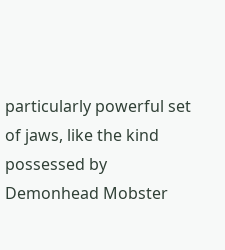particularly powerful set of jaws, like the kind possessed by Demonhead Mobster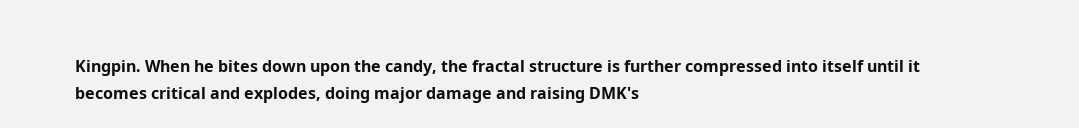Kingpin. When he bites down upon the candy, the fractal structure is further compressed into itself until it becomes critical and explodes, doing major damage and raising DMK's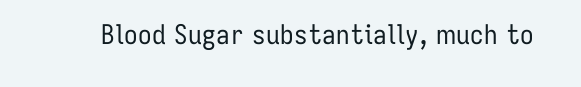Blood Sugar substantially, much to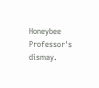Honeybee Professor's dismay.